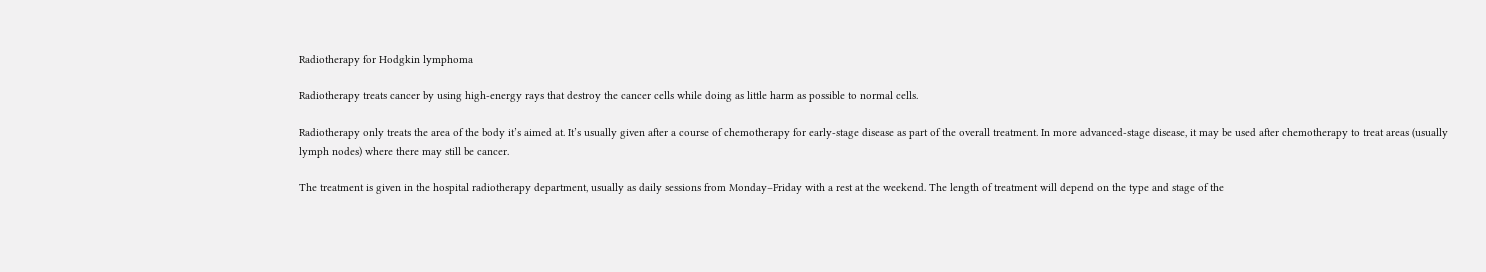Radiotherapy for Hodgkin lymphoma

Radiotherapy treats cancer by using high-energy rays that destroy the cancer cells while doing as little harm as possible to normal cells.

Radiotherapy only treats the area of the body it’s aimed at. It’s usually given after a course of chemotherapy for early-stage disease as part of the overall treatment. In more advanced-stage disease, it may be used after chemotherapy to treat areas (usually lymph nodes) where there may still be cancer.

The treatment is given in the hospital radiotherapy department, usually as daily sessions from Monday–Friday with a rest at the weekend. The length of treatment will depend on the type and stage of the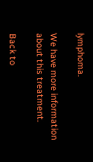lymphoma.

We have more information about this treatment.

Back to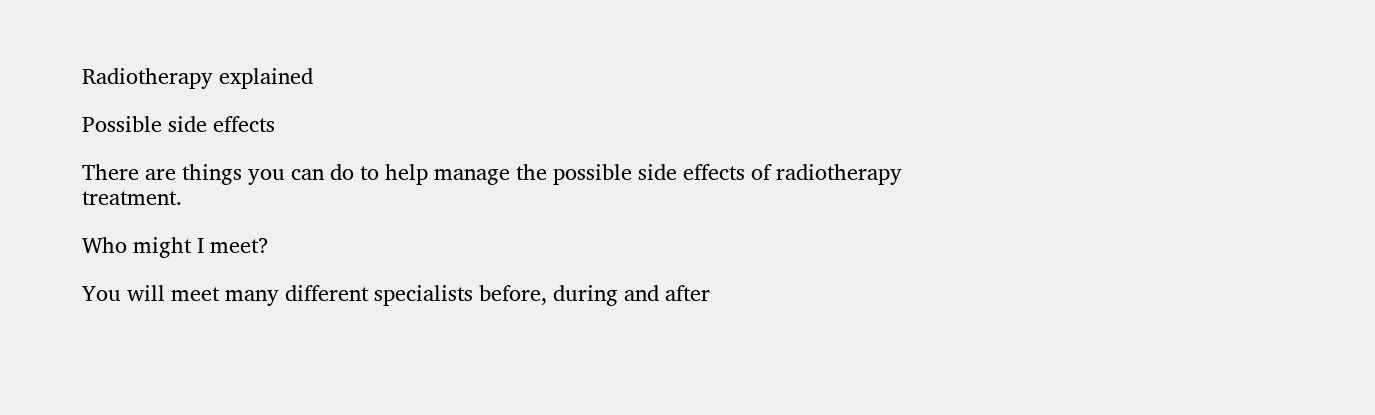Radiotherapy explained

Possible side effects

There are things you can do to help manage the possible side effects of radiotherapy treatment.

Who might I meet?

You will meet many different specialists before, during and after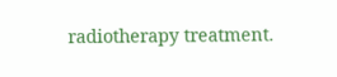radiotherapy treatment.